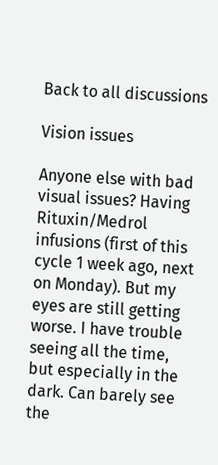Back to all discussions

Vision issues

Anyone else with bad visual issues? Having Rituxin/Medrol infusions (first of this cycle 1 week ago, next on Monday). But my eyes are still getting worse. I have trouble seeing all the time, but especially in the dark. Can barely see the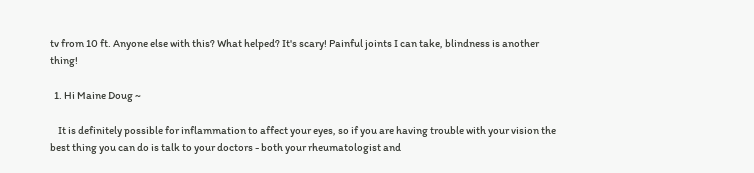tv from 10 ft. Anyone else with this? What helped? It's scary! Painful joints I can take, blindness is another thing!

  1. Hi Maine Doug ~

    It is definitely possible for inflammation to affect your eyes, so if you are having trouble with your vision the best thing you can do is talk to your doctors - both your rheumatologist and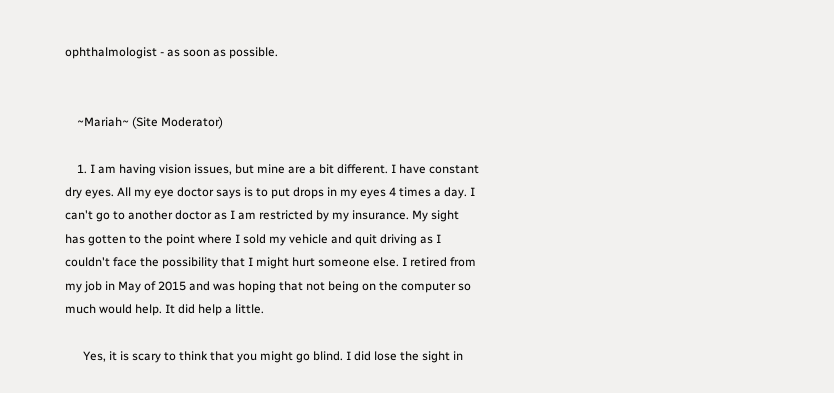ophthalmologist - as soon as possible.


    ~Mariah~ (Site Moderator)

    1. I am having vision issues, but mine are a bit different. I have constant dry eyes. All my eye doctor says is to put drops in my eyes 4 times a day. I can't go to another doctor as I am restricted by my insurance. My sight has gotten to the point where I sold my vehicle and quit driving as I couldn't face the possibility that I might hurt someone else. I retired from my job in May of 2015 and was hoping that not being on the computer so much would help. It did help a little.

      Yes, it is scary to think that you might go blind. I did lose the sight in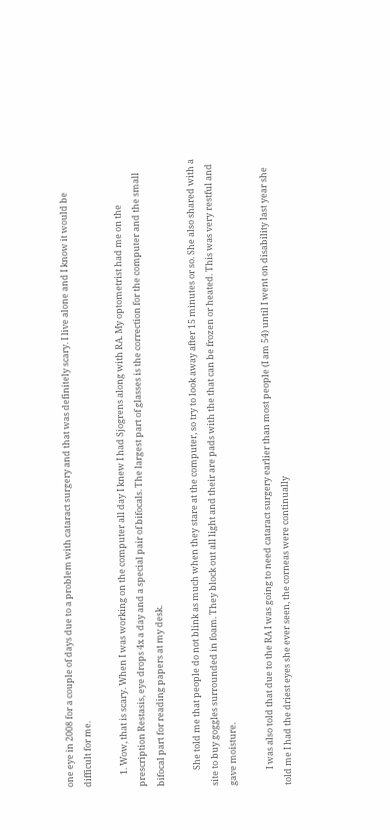one eye in 2008 for a couple of days due to a problem with cataract surgery and that was definitely scary. I live alone and I know it would be difficult for me.

      1. Wow, that is scary. When I was working on the computer all day I knew I had Sjogrens along with RA. My optometrist had me on the prescription Restasis, eye drops 4x a day and a special pair of bifocals. The largest part of glasses is the correction for the computer and the small bifocal part for reading papers at my desk.

        She told me that people do not blink as much when they stare at the computer, so try to look away after 15 minutes or so. She also shared with a site to buy goggles surrounded in foam. They block out all light and their are pads with the that can be frozen or heated. This was very restful and gave moisture.

        I was also told that due to the RA I was going to need cataract surgery earlier than most people (I am 54) until I went on disability last year she told me I had the driest eyes she ever seen, the corneas were continually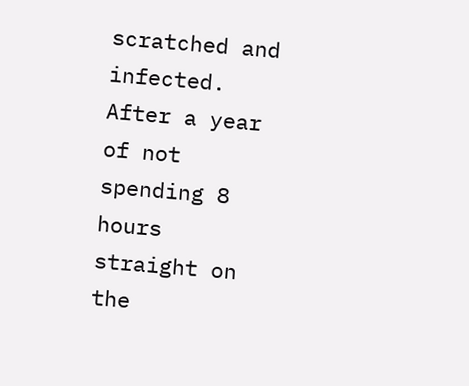scratched and infected. After a year of not spending 8 hours straight on the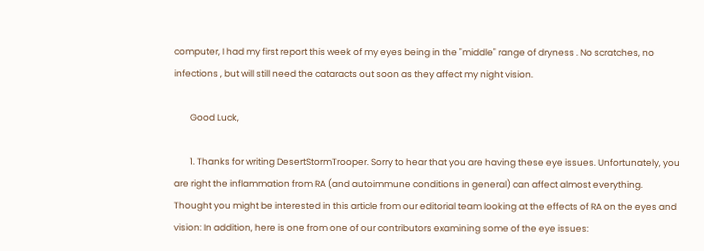computer, I had my first report this week of my eyes being in the "middle" range of dryness . No scratches, no infections , but will still need the cataracts out soon as they affect my night vision.

        Good Luck,

        1. Thanks for writing DesertStormTrooper. Sorry to hear that you are having these eye issues. Unfortunately, you are right the inflammation from RA (and autoimmune conditions in general) can affect almost everything. Thought you might be interested in this article from our editorial team looking at the effects of RA on the eyes and vision: In addition, here is one from one of our contributors examining some of the eye issues: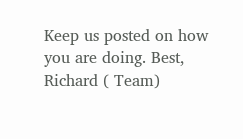Keep us posted on how you are doing. Best, Richard ( Team)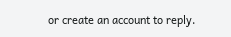or create an account to reply.